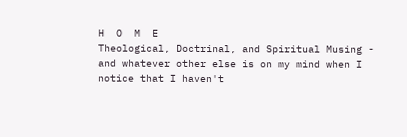H  O  M  E
Theological, Doctrinal, and Spiritual Musing - and whatever other else is on my mind when I notice that I haven't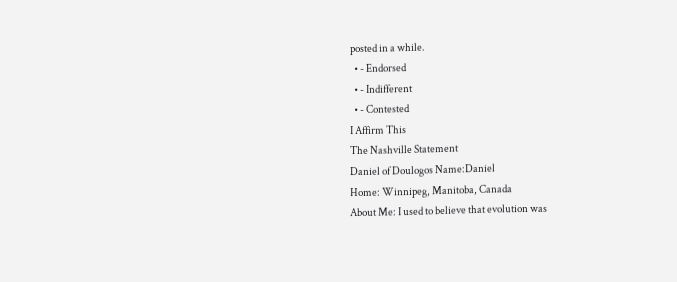posted in a while.
  • - Endorsed
  • - Indifferent
  • - Contested
I Affirm This
The Nashville Statement
Daniel of Doulogos Name:Daniel
Home: Winnipeg, Manitoba, Canada
About Me: I used to believe that evolution was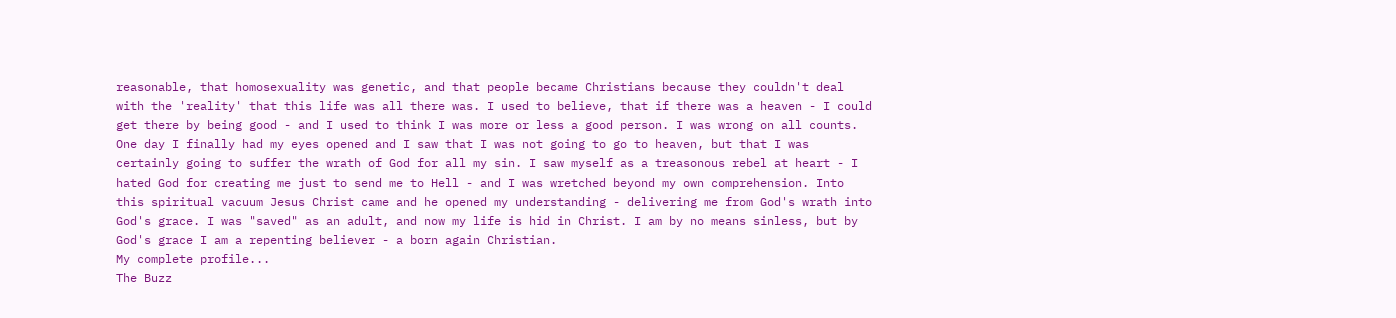reasonable, that homosexuality was genetic, and that people became Christians because they couldn't deal with the 'reality' that this life was all there was. I used to believe, that if there was a heaven - I could get there by being good - and I used to think I was more or less a good person. I was wrong on all counts. One day I finally had my eyes opened and I saw that I was not going to go to heaven, but that I was certainly going to suffer the wrath of God for all my sin. I saw myself as a treasonous rebel at heart - I hated God for creating me just to send me to Hell - and I was wretched beyond my own comprehension. Into this spiritual vacuum Jesus Christ came and he opened my understanding - delivering me from God's wrath into God's grace. I was "saved" as an adult, and now my life is hid in Christ. I am by no means sinless, but by God's grace I am a repenting believer - a born again Christian.
My complete profile...
The Buzz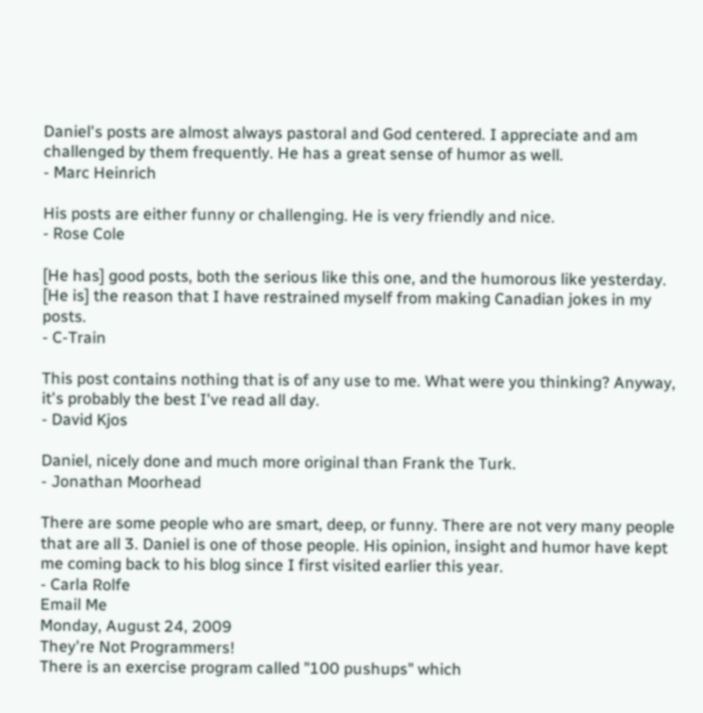Daniel's posts are almost always pastoral and God centered. I appreciate and am challenged by them frequently. He has a great sense of humor as well.
- Marc Heinrich

His posts are either funny or challenging. He is very friendly and nice.
- Rose Cole

[He has] good posts, both the serious like this one, and the humorous like yesterday. [He is] the reason that I have restrained myself from making Canadian jokes in my posts.
- C-Train

This post contains nothing that is of any use to me. What were you thinking? Anyway, it's probably the best I've read all day.
- David Kjos

Daniel, nicely done and much more original than Frank the Turk.
- Jonathan Moorhead

There are some people who are smart, deep, or funny. There are not very many people that are all 3. Daniel is one of those people. His opinion, insight and humor have kept me coming back to his blog since I first visited earlier this year.
- Carla Rolfe
Email Me
Monday, August 24, 2009
They're Not Programmers!
There is an exercise program called "100 pushups" which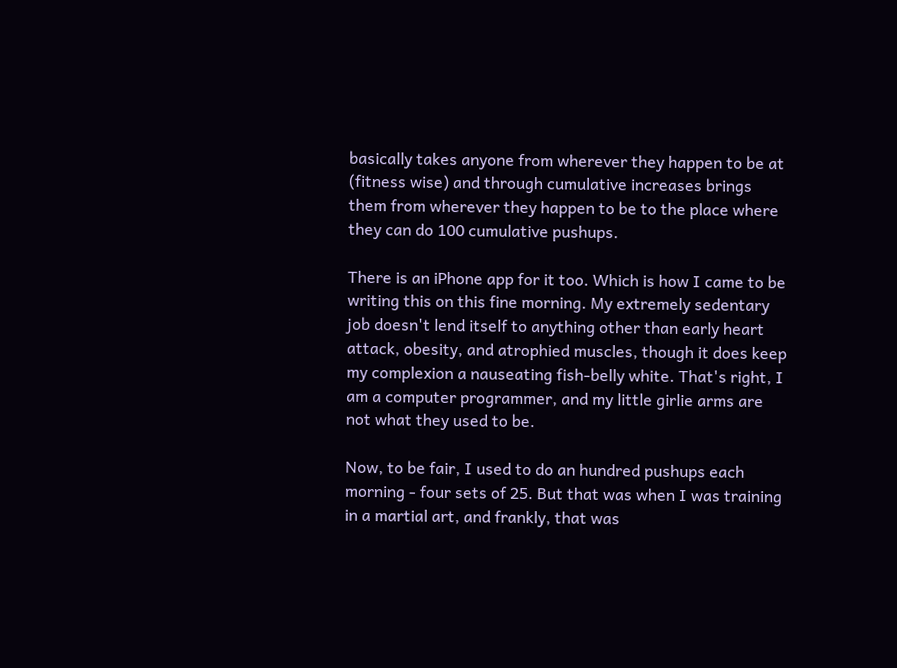basically takes anyone from wherever they happen to be at (fitness wise) and through cumulative increases brings them from wherever they happen to be to the place where they can do 100 cumulative pushups.

There is an iPhone app for it too. Which is how I came to be writing this on this fine morning. My extremely sedentary job doesn't lend itself to anything other than early heart attack, obesity, and atrophied muscles, though it does keep my complexion a nauseating fish-belly white. That's right, I am a computer programmer, and my little girlie arms are not what they used to be.

Now, to be fair, I used to do an hundred pushups each morning - four sets of 25. But that was when I was training in a martial art, and frankly, that was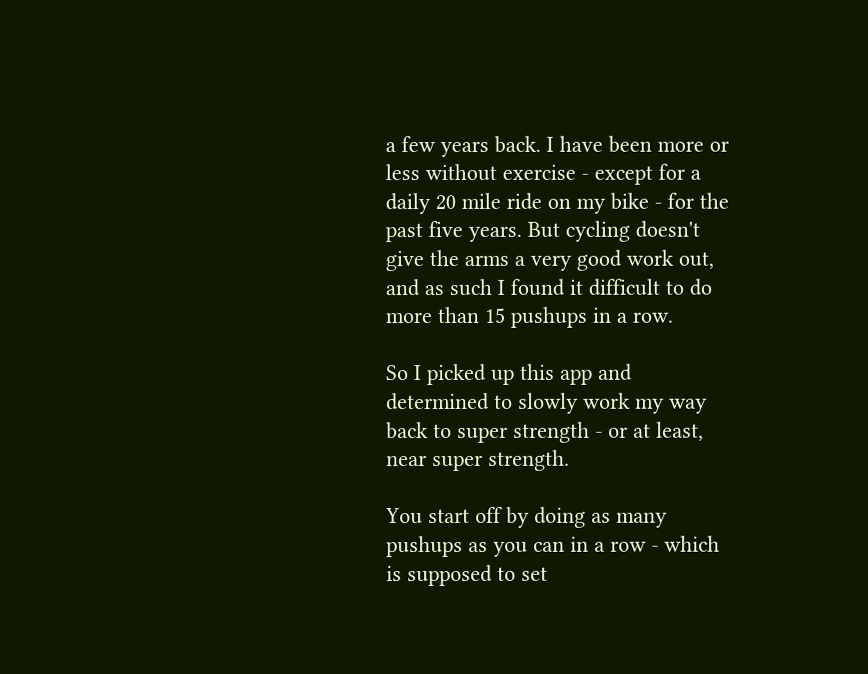a few years back. I have been more or less without exercise - except for a daily 20 mile ride on my bike - for the past five years. But cycling doesn't give the arms a very good work out, and as such I found it difficult to do more than 15 pushups in a row.

So I picked up this app and determined to slowly work my way back to super strength - or at least, near super strength.

You start off by doing as many pushups as you can in a row - which is supposed to set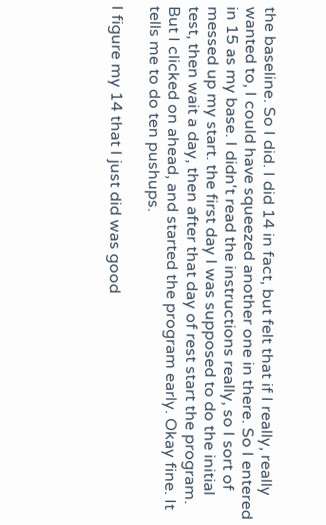the baseline. So I did. I did 14 in fact, but felt that if I really, really wanted to, I could have squeezed another one in there. So I entered in 15 as my base. I didn't read the instructions really, so I sort of messed up my start. the first day I was supposed to do the initial test, then wait a day, then after that day of rest start the program. But I clicked on ahead, and started the program early. Okay fine. It tells me to do ten pushups.

I figure my 14 that I just did was good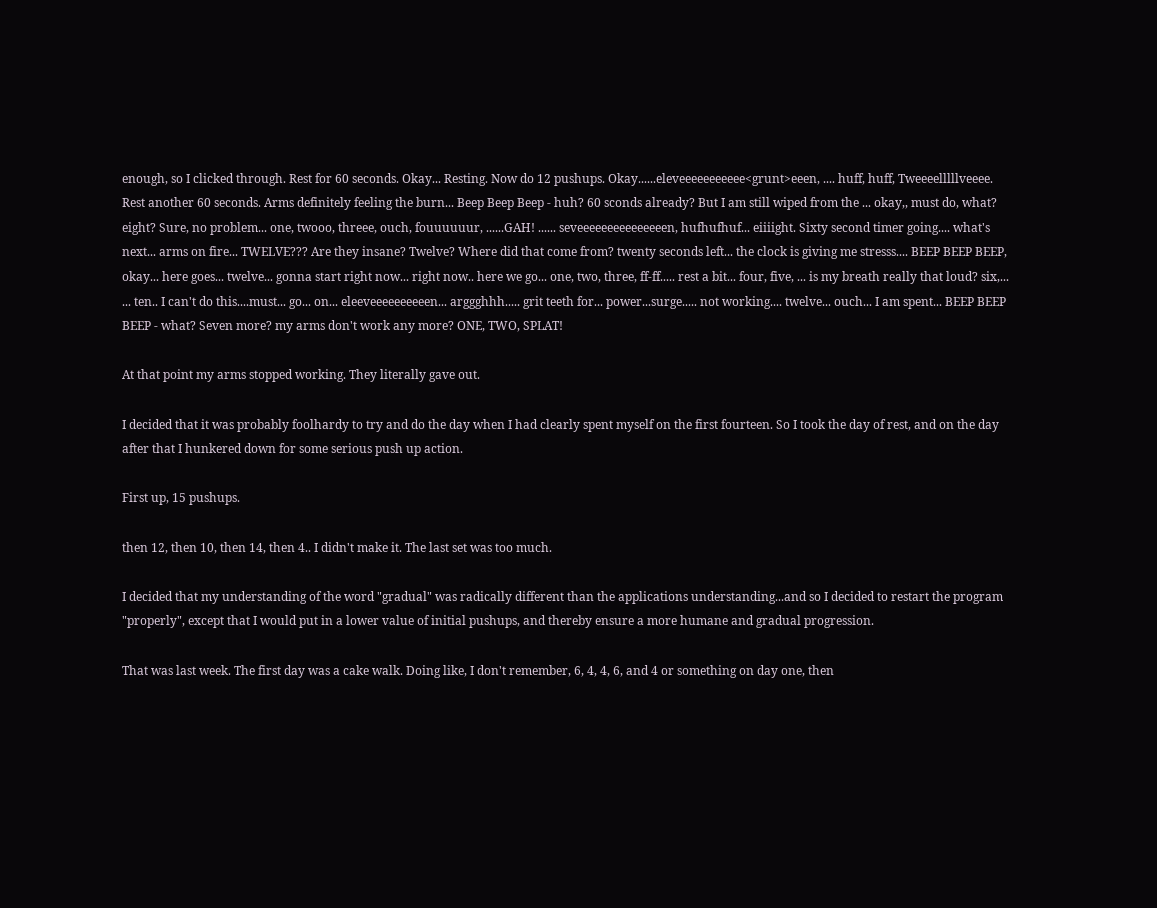enough, so I clicked through. Rest for 60 seconds. Okay... Resting. Now do 12 pushups. Okay......eleveeeeeeeeeee<grunt>eeen, .... huff, huff, Tweeeelllllveeee. Rest another 60 seconds. Arms definitely feeling the burn... Beep Beep Beep - huh? 60 sconds already? But I am still wiped from the ... okay,, must do, what? eight? Sure, no problem... one, twooo, threee, ouch, fouuuuuur, ......GAH! ...... seveeeeeeeeeeeeeeen, hufhufhuf... eiiiight. Sixty second timer going.... what's next... arms on fire... TWELVE??? Are they insane? Twelve? Where did that come from? twenty seconds left... the clock is giving me stresss.... BEEP BEEP BEEP, okay... here goes... twelve... gonna start right now... right now.. here we go... one, two, three, ff-ff..... rest a bit... four, five, ... is my breath really that loud? six,... ... ten.. I can't do this....must... go... on... eleeveeeeeeeeeen... arggghhh..... grit teeth for... power...surge..... not working.... twelve... ouch... I am spent... BEEP BEEP BEEP - what? Seven more? my arms don't work any more? ONE, TWO, SPLAT!

At that point my arms stopped working. They literally gave out.

I decided that it was probably foolhardy to try and do the day when I had clearly spent myself on the first fourteen. So I took the day of rest, and on the day after that I hunkered down for some serious push up action.

First up, 15 pushups.

then 12, then 10, then 14, then 4.. I didn't make it. The last set was too much.

I decided that my understanding of the word "gradual" was radically different than the applications understanding...and so I decided to restart the program "properly", except that I would put in a lower value of initial pushups, and thereby ensure a more humane and gradual progression.

That was last week. The first day was a cake walk. Doing like, I don't remember, 6, 4, 4, 6, and 4 or something on day one, then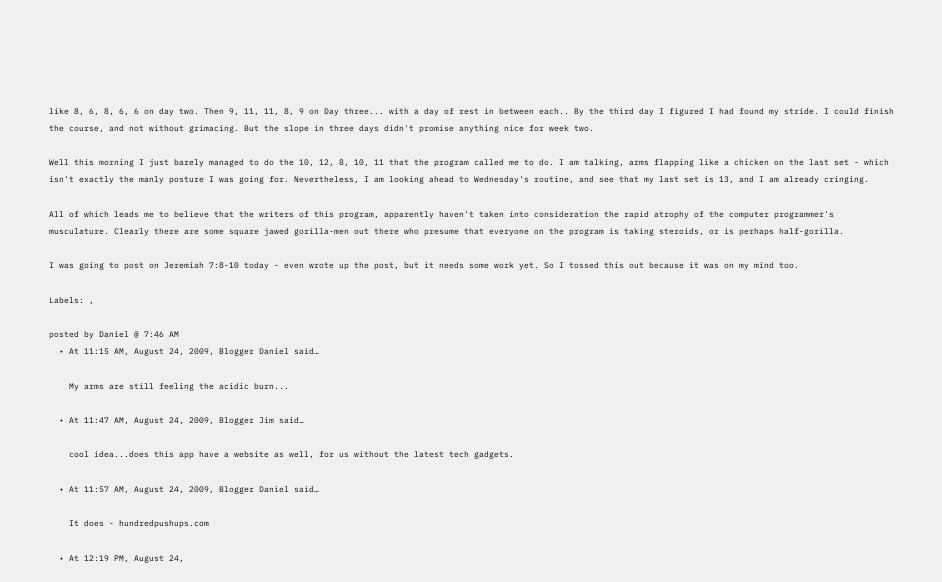like 8, 6, 8, 6, 6 on day two. Then 9, 11, 11, 8, 9 on Day three... with a day of rest in between each.. By the third day I figured I had found my stride. I could finish the course, and not without grimacing. But the slope in three days didn't promise anything nice for week two.

Well this morning I just barely managed to do the 10, 12, 8, 10, 11 that the program called me to do. I am talking, arms flapping like a chicken on the last set - which isn't exactly the manly posture I was going for. Nevertheless, I am looking ahead to Wednesday's routine, and see that my last set is 13, and I am already cringing.

All of which leads me to believe that the writers of this program, apparently haven't taken into consideration the rapid atrophy of the computer programmer's musculature. Clearly there are some square jawed gorilla-men out there who presume that everyone on the program is taking steroids, or is perhaps half-gorilla.

I was going to post on Jeremiah 7:8-10 today - even wrote up the post, but it needs some work yet. So I tossed this out because it was on my mind too.

Labels: ,

posted by Daniel @ 7:46 AM
  • At 11:15 AM, August 24, 2009, Blogger Daniel said…

    My arms are still feeling the acidic burn...

  • At 11:47 AM, August 24, 2009, Blogger Jim said…

    cool idea...does this app have a website as well, for us without the latest tech gadgets.

  • At 11:57 AM, August 24, 2009, Blogger Daniel said…

    It does - hundredpushups.com

  • At 12:19 PM, August 24,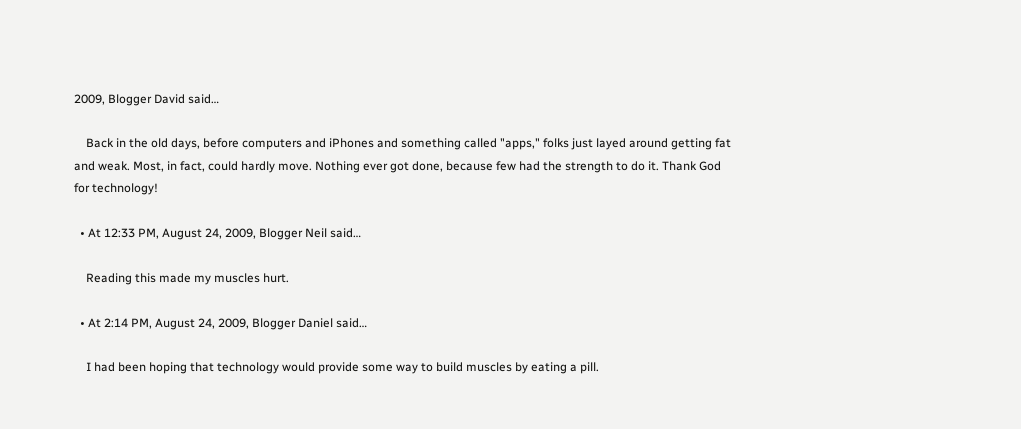2009, Blogger David said…

    Back in the old days, before computers and iPhones and something called "apps," folks just layed around getting fat and weak. Most, in fact, could hardly move. Nothing ever got done, because few had the strength to do it. Thank God for technology!

  • At 12:33 PM, August 24, 2009, Blogger Neil said…

    Reading this made my muscles hurt.

  • At 2:14 PM, August 24, 2009, Blogger Daniel said…

    I had been hoping that technology would provide some way to build muscles by eating a pill.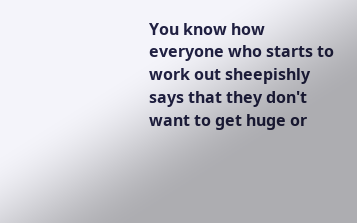You know how everyone who starts to work out sheepishly says that they don't want to get huge or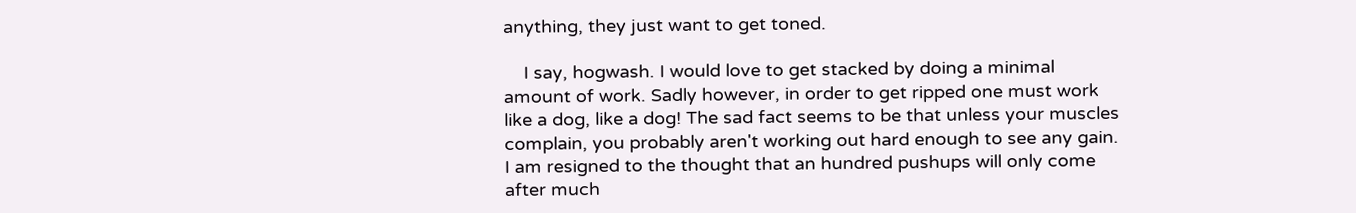anything, they just want to get toned.

    I say, hogwash. I would love to get stacked by doing a minimal amount of work. Sadly however, in order to get ripped one must work like a dog, like a dog! The sad fact seems to be that unless your muscles complain, you probably aren't working out hard enough to see any gain. I am resigned to the thought that an hundred pushups will only come after much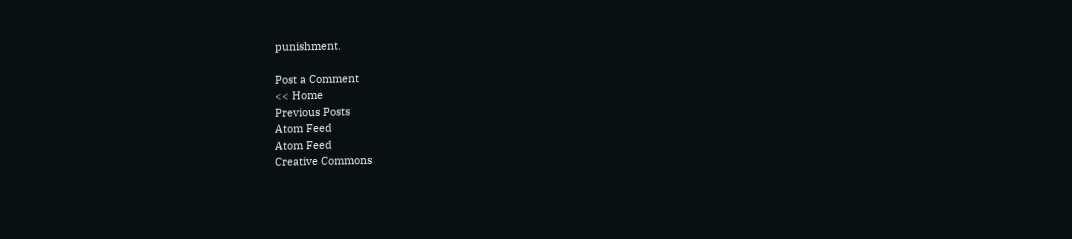punishment.

Post a Comment
<< Home
Previous Posts
Atom Feed
Atom Feed
Creative Commons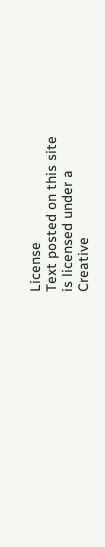License
Text posted on this site
is licensed under a
Creative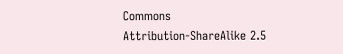Commons
Attribution-ShareAlike 2.5